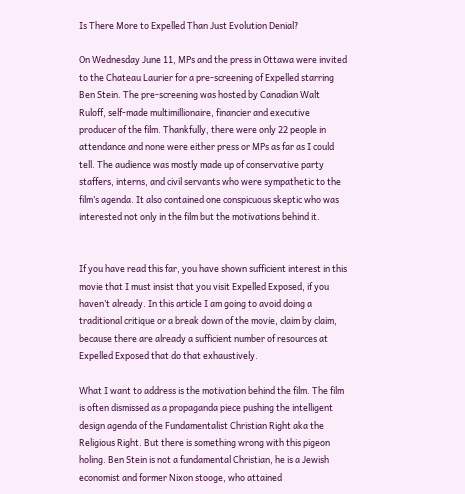Is There More to Expelled Than Just Evolution Denial?

On Wednesday June 11, MPs and the press in Ottawa were invited to the Chateau Laurier for a pre-screening of Expelled starring Ben Stein. The pre-screening was hosted by Canadian Walt Ruloff, self-made multimillionaire, financier and executive producer of the film. Thankfully, there were only 22 people in attendance and none were either press or MPs as far as I could tell. The audience was mostly made up of conservative party staffers, interns, and civil servants who were sympathetic to the film’s agenda. It also contained one conspicuous skeptic who was interested not only in the film but the motivations behind it.


If you have read this far, you have shown sufficient interest in this movie that I must insist that you visit Expelled Exposed, if you haven’t already. In this article I am going to avoid doing a traditional critique or a break down of the movie, claim by claim, because there are already a sufficient number of resources at Expelled Exposed that do that exhaustively.

What I want to address is the motivation behind the film. The film is often dismissed as a propaganda piece pushing the intelligent design agenda of the Fundamentalist Christian Right aka the Religious Right. But there is something wrong with this pigeon holing. Ben Stein is not a fundamental Christian, he is a Jewish economist and former Nixon stooge, who attained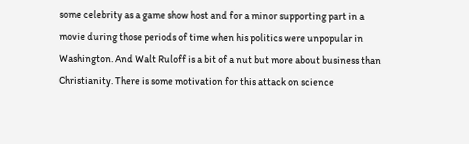some celebrity as a game show host and for a minor supporting part in a movie during those periods of time when his politics were unpopular in Washington. And Walt Ruloff is a bit of a nut but more about business than Christianity. There is some motivation for this attack on science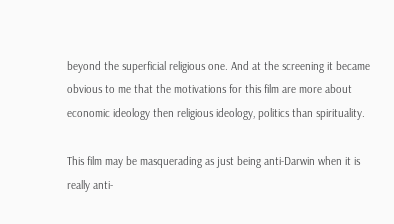beyond the superficial religious one. And at the screening it became obvious to me that the motivations for this film are more about economic ideology then religious ideology, politics than spirituality.

This film may be masquerading as just being anti-Darwin when it is really anti-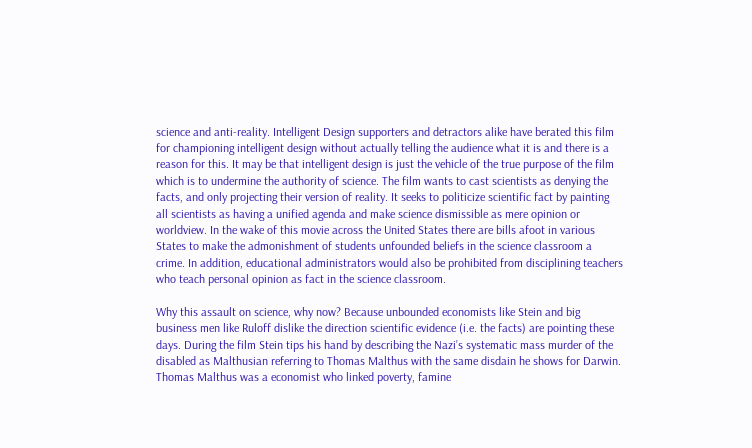science and anti-reality. Intelligent Design supporters and detractors alike have berated this film for championing intelligent design without actually telling the audience what it is and there is a reason for this. It may be that intelligent design is just the vehicle of the true purpose of the film which is to undermine the authority of science. The film wants to cast scientists as denying the facts, and only projecting their version of reality. It seeks to politicize scientific fact by painting all scientists as having a unified agenda and make science dismissible as mere opinion or worldview. In the wake of this movie across the United States there are bills afoot in various States to make the admonishment of students unfounded beliefs in the science classroom a crime. In addition, educational administrators would also be prohibited from disciplining teachers who teach personal opinion as fact in the science classroom.

Why this assault on science, why now? Because unbounded economists like Stein and big business men like Ruloff dislike the direction scientific evidence (i.e. the facts) are pointing these days. During the film Stein tips his hand by describing the Nazi’s systematic mass murder of the disabled as Malthusian referring to Thomas Malthus with the same disdain he shows for Darwin. Thomas Malthus was a economist who linked poverty, famine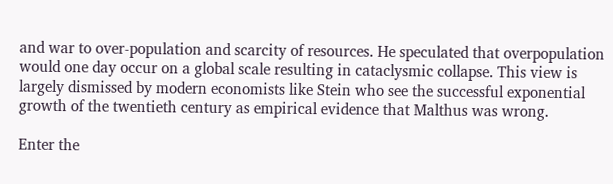and war to over-population and scarcity of resources. He speculated that overpopulation would one day occur on a global scale resulting in cataclysmic collapse. This view is largely dismissed by modern economists like Stein who see the successful exponential growth of the twentieth century as empirical evidence that Malthus was wrong.

Enter the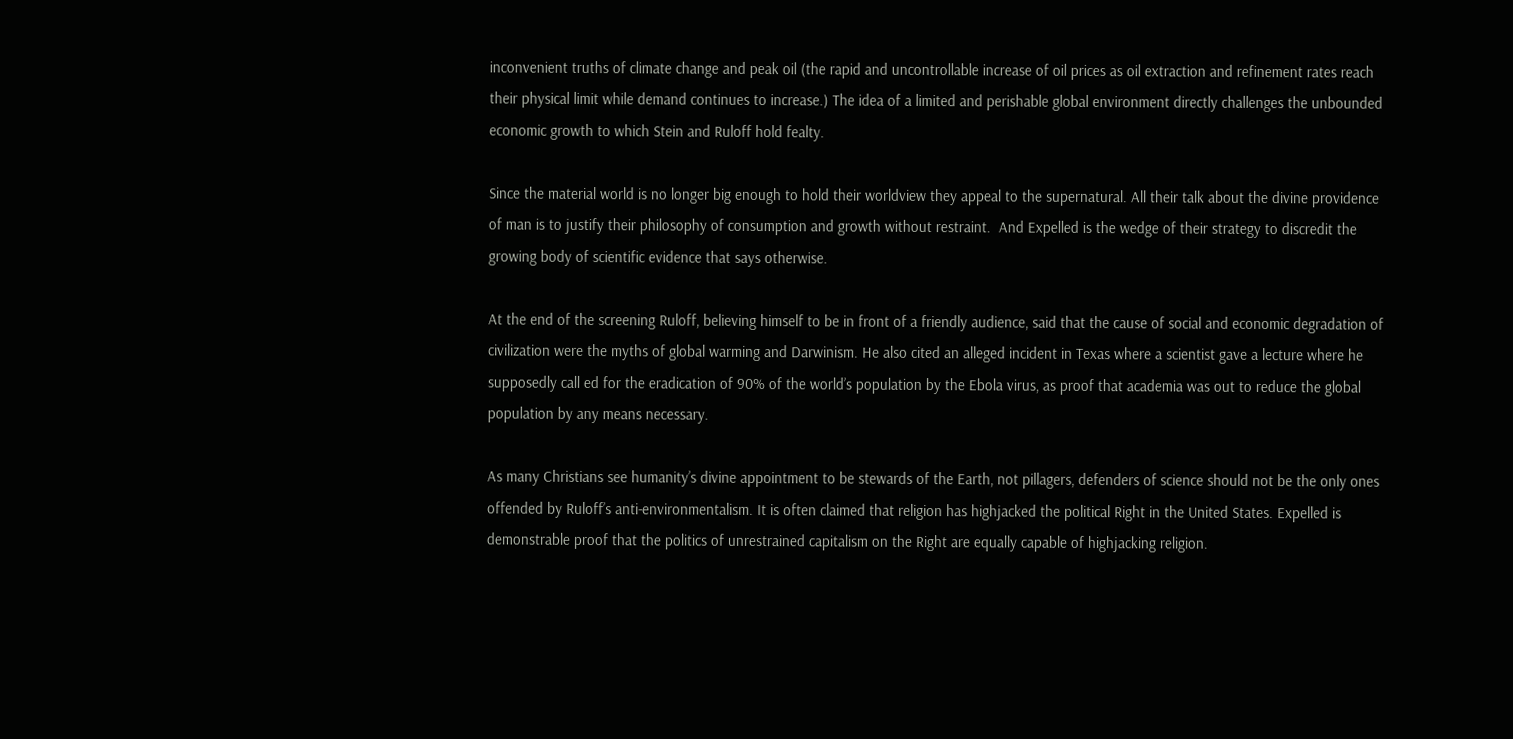inconvenient truths of climate change and peak oil (the rapid and uncontrollable increase of oil prices as oil extraction and refinement rates reach their physical limit while demand continues to increase.) The idea of a limited and perishable global environment directly challenges the unbounded economic growth to which Stein and Ruloff hold fealty.

Since the material world is no longer big enough to hold their worldview they appeal to the supernatural. All their talk about the divine providence of man is to justify their philosophy of consumption and growth without restraint.  And Expelled is the wedge of their strategy to discredit the growing body of scientific evidence that says otherwise.

At the end of the screening Ruloff, believing himself to be in front of a friendly audience, said that the cause of social and economic degradation of civilization were the myths of global warming and Darwinism. He also cited an alleged incident in Texas where a scientist gave a lecture where he supposedly call ed for the eradication of 90% of the world’s population by the Ebola virus, as proof that academia was out to reduce the global population by any means necessary.

As many Christians see humanity’s divine appointment to be stewards of the Earth, not pillagers, defenders of science should not be the only ones offended by Ruloff’s anti-environmentalism. It is often claimed that religion has highjacked the political Right in the United States. Expelled is demonstrable proof that the politics of unrestrained capitalism on the Right are equally capable of highjacking religion.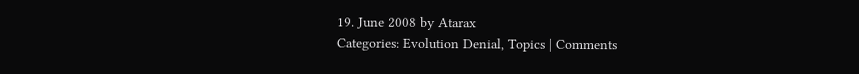19. June 2008 by Atarax
Categories: Evolution Denial, Topics | Comments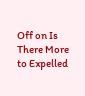Off on Is There More to Expelled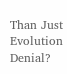Than Just Evolution Denial?